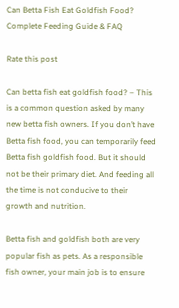Can Betta Fish Eat Goldfish Food? Complete Feeding Guide & FAQ

Rate this post

Can betta fish eat goldfish food? – This is a common question asked by many new betta fish owners. If you don’t have Betta fish food, you can temporarily feed Betta fish goldfish food. But it should not be their primary diet. And feeding all the time is not conducive to their growth and nutrition.

Betta fish and goldfish both are very popular fish as pets. As a responsible fish owner, your main job is to ensure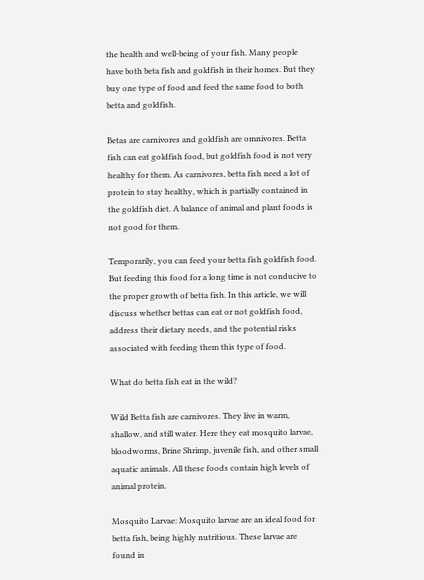the health and well-being of your fish. Many people have both beta fish and goldfish in their homes. But they buy one type of food and feed the same food to both betta and goldfish.

Betas are carnivores and goldfish are omnivores. Betta fish can eat goldfish food, but goldfish food is not very healthy for them. As carnivores, betta fish need a lot of protein to stay healthy, which is partially contained in the goldfish diet. A balance of animal and plant foods is not good for them.

Temporarily, you can feed your betta fish goldfish food. But feeding this food for a long time is not conducive to the proper growth of betta fish. In this article, we will discuss whether bettas can eat or not goldfish food, address their dietary needs, and the potential risks associated with feeding them this type of food.

What do betta fish eat in the wild?

Wild Betta fish are carnivores. They live in warm, shallow, and still water. Here they eat mosquito larvae, bloodworms, Brine Shrimp, juvenile fish, and other small aquatic animals. All these foods contain high levels of animal protein.

Mosquito Larvae: Mosquito larvae are an ideal food for betta fish, being highly nutritious. These larvae are found in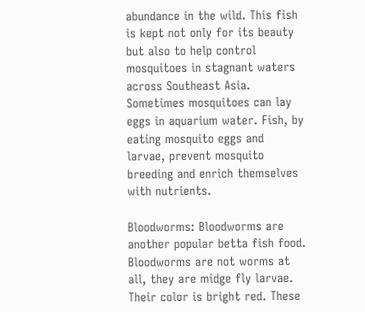abundance in the wild. This fish is kept not only for its beauty but also to help control mosquitoes in stagnant waters across Southeast Asia. Sometimes mosquitoes can lay eggs in aquarium water. Fish, by eating mosquito eggs and larvae, prevent mosquito breeding and enrich themselves with nutrients.

Bloodworms: Bloodworms are another popular betta fish food. Bloodworms are not worms at all, they are midge fly larvae. Their color is bright red. These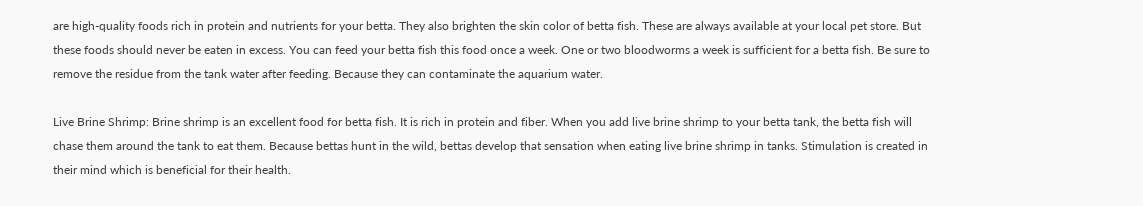are high-quality foods rich in protein and nutrients for your betta. They also brighten the skin color of betta fish. These are always available at your local pet store. But these foods should never be eaten in excess. You can feed your betta fish this food once a week. One or two bloodworms a week is sufficient for a betta fish. Be sure to remove the residue from the tank water after feeding. Because they can contaminate the aquarium water.

Live Brine Shrimp: Brine shrimp is an excellent food for betta fish. It is rich in protein and fiber. When you add live brine shrimp to your betta tank, the betta fish will chase them around the tank to eat them. Because bettas hunt in the wild, bettas develop that sensation when eating live brine shrimp in tanks. Stimulation is created in their mind which is beneficial for their health.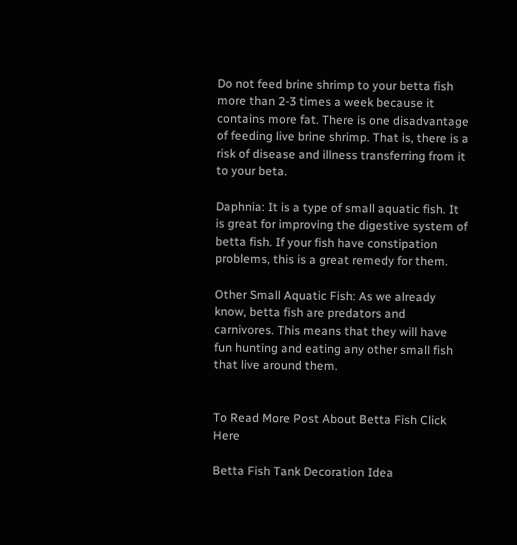Do not feed brine shrimp to your betta fish more than 2-3 times a week because it contains more fat. There is one disadvantage of feeding live brine shrimp. That is, there is a risk of disease and illness transferring from it to your beta.

Daphnia: It is a type of small aquatic fish. It is great for improving the digestive system of betta fish. If your fish have constipation problems, this is a great remedy for them.

Other Small Aquatic Fish: As we already know, betta fish are predators and carnivores. This means that they will have fun hunting and eating any other small fish that live around them.


To Read More Post About Betta Fish Click Here

Betta Fish Tank Decoration Idea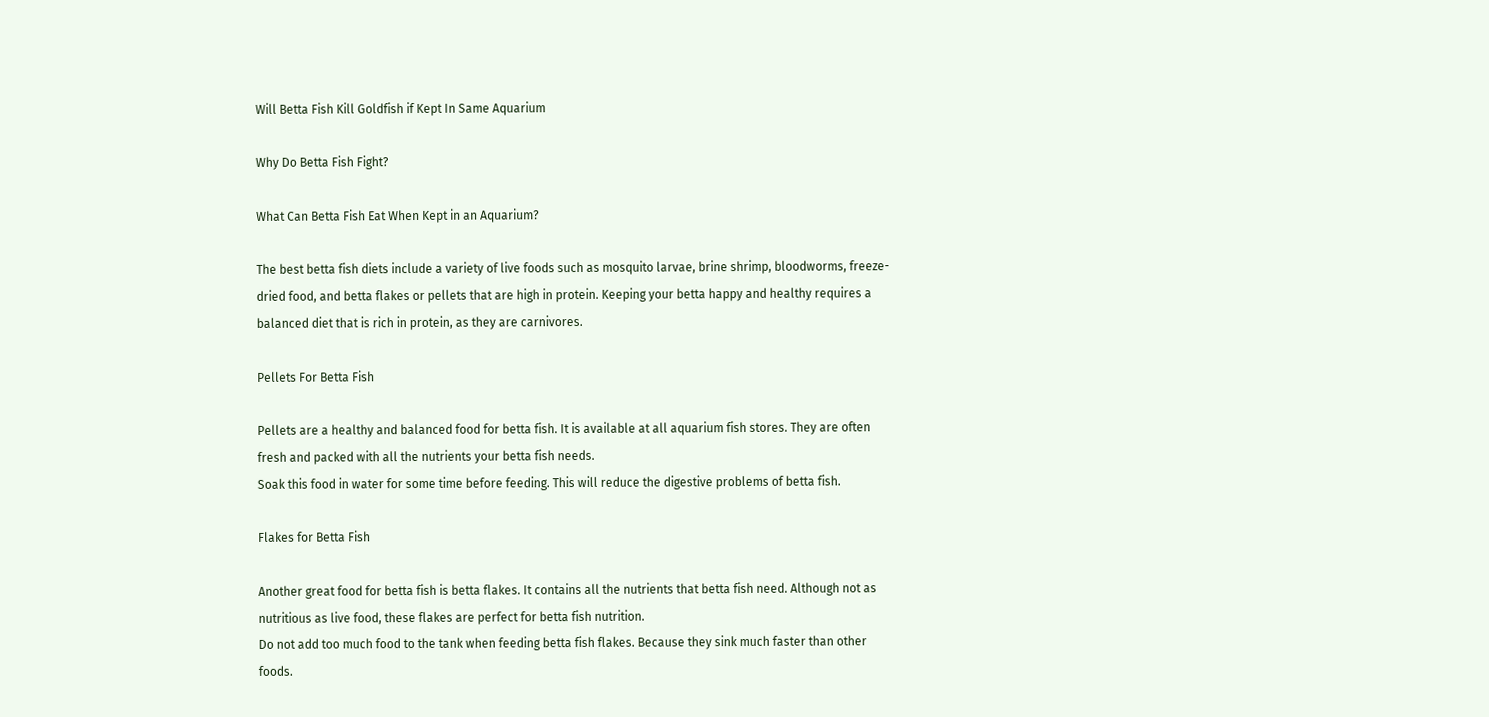Will Betta Fish Kill Goldfish if Kept In Same Aquarium

Why Do Betta Fish Fight?

What Can Betta Fish Eat When Kept in an Aquarium?

The best betta fish diets include a variety of live foods such as mosquito larvae, brine shrimp, bloodworms, freeze-dried food, and betta flakes or pellets that are high in protein. Keeping your betta happy and healthy requires a balanced diet that is rich in protein, as they are carnivores.

Pellets For Betta Fish

Pellets are a healthy and balanced food for betta fish. It is available at all aquarium fish stores. They are often fresh and packed with all the nutrients your betta fish needs.
Soak this food in water for some time before feeding. This will reduce the digestive problems of betta fish.

Flakes for Betta Fish

Another great food for betta fish is betta flakes. It contains all the nutrients that betta fish need. Although not as nutritious as live food, these flakes are perfect for betta fish nutrition.
Do not add too much food to the tank when feeding betta fish flakes. Because they sink much faster than other foods.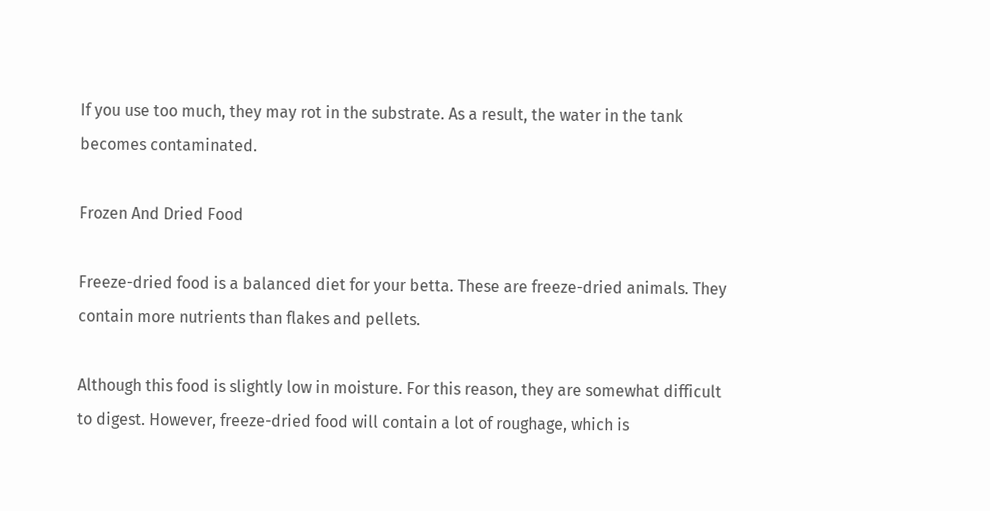If you use too much, they may rot in the substrate. As a result, the water in the tank becomes contaminated.

Frozen And Dried Food

Freeze-dried food is a balanced diet for your betta. These are freeze-dried animals. They contain more nutrients than flakes and pellets.

Although this food is slightly low in moisture. For this reason, they are somewhat difficult to digest. However, freeze-dried food will contain a lot of roughage, which is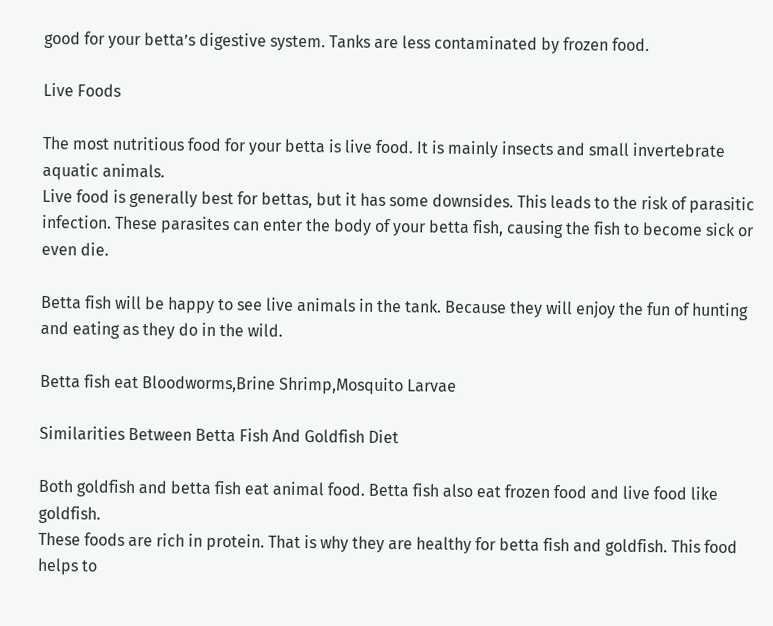good for your betta’s digestive system. Tanks are less contaminated by frozen food.

Live Foods

The most nutritious food for your betta is live food. It is mainly insects and small invertebrate aquatic animals.
Live food is generally best for bettas, but it has some downsides. This leads to the risk of parasitic infection. These parasites can enter the body of your betta fish, causing the fish to become sick or even die.

Betta fish will be happy to see live animals in the tank. Because they will enjoy the fun of hunting and eating as they do in the wild.

Betta fish eat Bloodworms,Brine Shrimp,Mosquito Larvae

Similarities Between Betta Fish And Goldfish Diet

Both goldfish and betta fish eat animal food. Betta fish also eat frozen food and live food like goldfish.
These foods are rich in protein. That is why they are healthy for betta fish and goldfish. This food helps to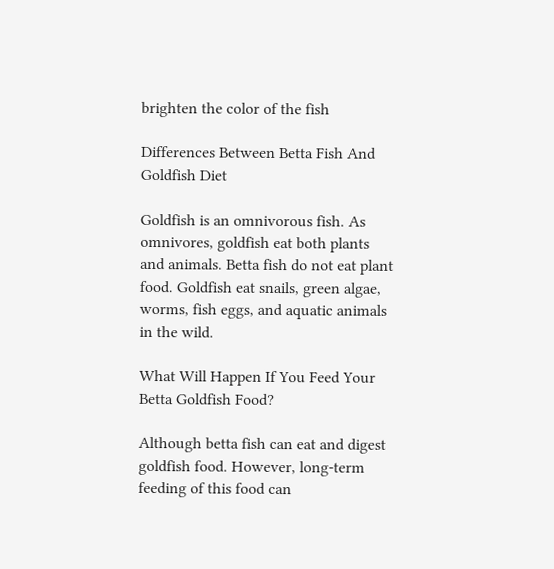brighten the color of the fish

Differences Between Betta Fish And Goldfish Diet

Goldfish is an omnivorous fish. As omnivores, goldfish eat both plants and animals. Betta fish do not eat plant food. Goldfish eat snails, green algae, worms, fish eggs, and aquatic animals in the wild.

What Will Happen If You Feed Your Betta Goldfish Food?

Although betta fish can eat and digest goldfish food. However, long-term feeding of this food can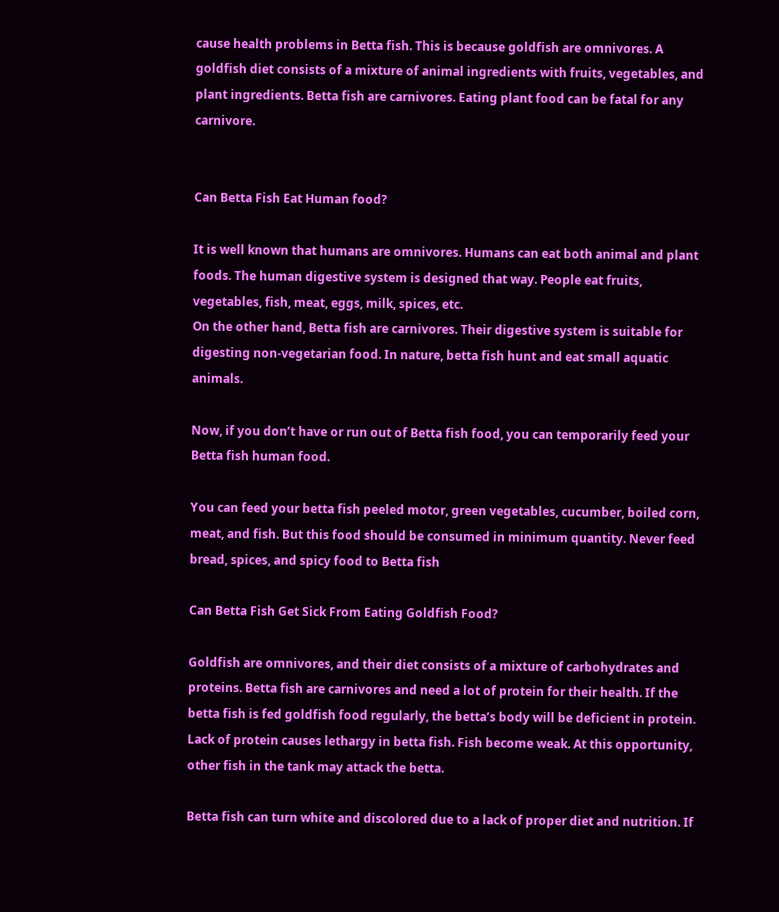cause health problems in Betta fish. This is because goldfish are omnivores. A goldfish diet consists of a mixture of animal ingredients with fruits, vegetables, and plant ingredients. Betta fish are carnivores. Eating plant food can be fatal for any carnivore.


Can Betta Fish Eat Human food?

It is well known that humans are omnivores. Humans can eat both animal and plant foods. The human digestive system is designed that way. People eat fruits, vegetables, fish, meat, eggs, milk, spices, etc.
On the other hand, Betta fish are carnivores. Their digestive system is suitable for digesting non-vegetarian food. In nature, betta fish hunt and eat small aquatic animals.

Now, if you don’t have or run out of Betta fish food, you can temporarily feed your Betta fish human food.

You can feed your betta fish peeled motor, green vegetables, cucumber, boiled corn, meat, and fish. But this food should be consumed in minimum quantity. Never feed bread, spices, and spicy food to Betta fish

Can Betta Fish Get Sick From Eating Goldfish Food?

Goldfish are omnivores, and their diet consists of a mixture of carbohydrates and proteins. Betta fish are carnivores and need a lot of protein for their health. If the betta fish is fed goldfish food regularly, the betta’s body will be deficient in protein. Lack of protein causes lethargy in betta fish. Fish become weak. At this opportunity, other fish in the tank may attack the betta.

Betta fish can turn white and discolored due to a lack of proper diet and nutrition. If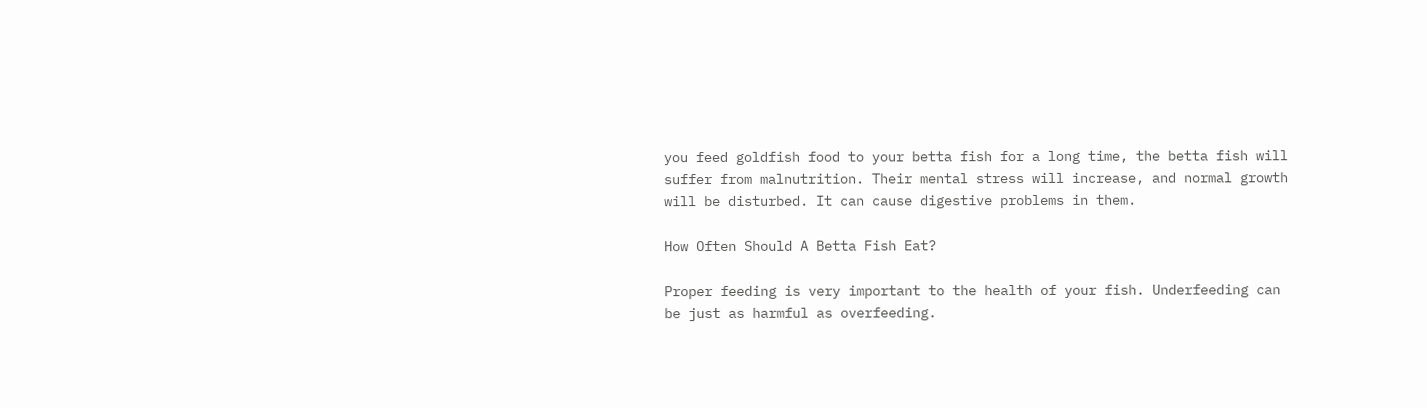you feed goldfish food to your betta fish for a long time, the betta fish will suffer from malnutrition. Their mental stress will increase, and normal growth will be disturbed. It can cause digestive problems in them.

How Often Should A Betta Fish Eat?

Proper feeding is very important to the health of your fish. Underfeeding can be just as harmful as overfeeding.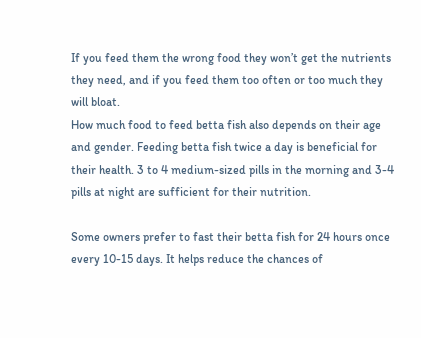If you feed them the wrong food they won’t get the nutrients they need, and if you feed them too often or too much they will bloat.
How much food to feed betta fish also depends on their age and gender. Feeding betta fish twice a day is beneficial for their health. 3 to 4 medium-sized pills in the morning and 3-4 pills at night are sufficient for their nutrition.

Some owners prefer to fast their betta fish for 24 hours once every 10-15 days. It helps reduce the chances of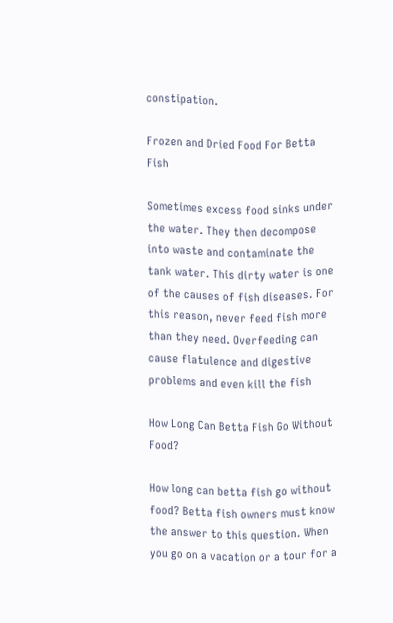constipation.

Frozen and Dried Food For Betta Fish

Sometimes excess food sinks under the water. They then decompose into waste and contaminate the tank water. This dirty water is one of the causes of fish diseases. For this reason, never feed fish more than they need. Overfeeding can cause flatulence and digestive problems and even kill the fish

How Long Can Betta Fish Go Without Food?

How long can betta fish go without food? Betta fish owners must know the answer to this question. When you go on a vacation or a tour for a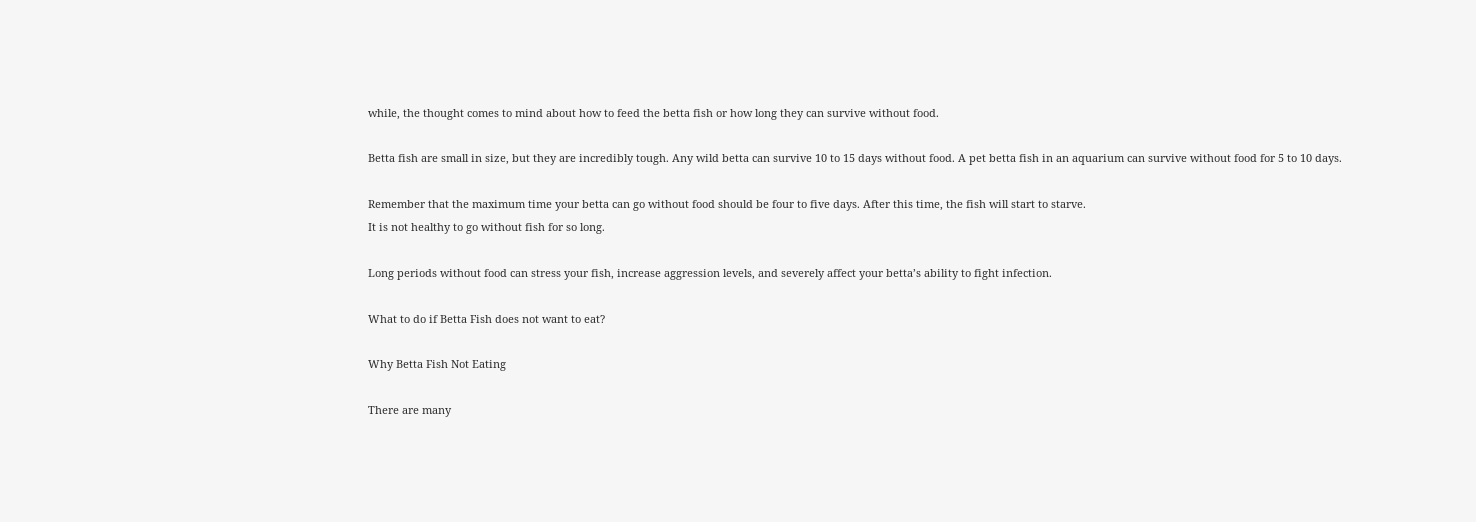while, the thought comes to mind about how to feed the betta fish or how long they can survive without food.

Betta fish are small in size, but they are incredibly tough. Any wild betta can survive 10 to 15 days without food. A pet betta fish in an aquarium can survive without food for 5 to 10 days.

Remember that the maximum time your betta can go without food should be four to five days. After this time, the fish will start to starve.
It is not healthy to go without fish for so long.

Long periods without food can stress your fish, increase aggression levels, and severely affect your betta’s ability to fight infection.

What to do if Betta Fish does not want to eat?

Why Betta Fish Not Eating

There are many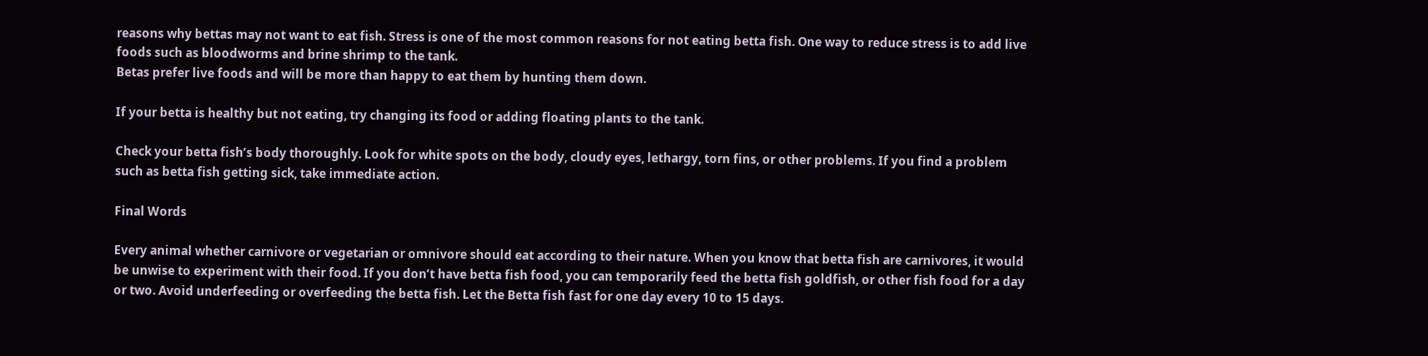reasons why bettas may not want to eat fish. Stress is one of the most common reasons for not eating betta fish. One way to reduce stress is to add live foods such as bloodworms and brine shrimp to the tank.
Betas prefer live foods and will be more than happy to eat them by hunting them down.

If your betta is healthy but not eating, try changing its food or adding floating plants to the tank.

Check your betta fish’s body thoroughly. Look for white spots on the body, cloudy eyes, lethargy, torn fins, or other problems. If you find a problem such as betta fish getting sick, take immediate action.

Final Words

Every animal whether carnivore or vegetarian or omnivore should eat according to their nature. When you know that betta fish are carnivores, it would be unwise to experiment with their food. If you don’t have betta fish food, you can temporarily feed the betta fish goldfish, or other fish food for a day or two. Avoid underfeeding or overfeeding the betta fish. Let the Betta fish fast for one day every 10 to 15 days.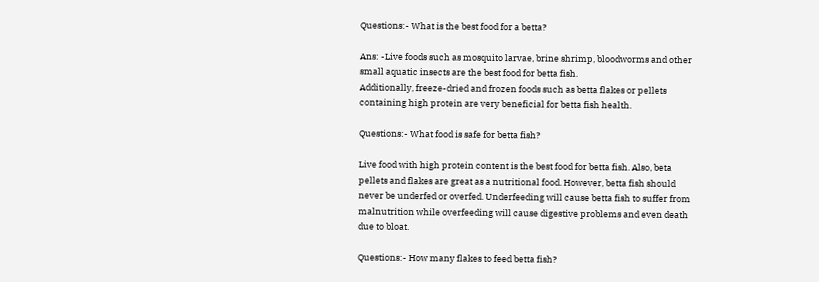Questions:- What is the best food for a betta?

Ans: -Live foods such as mosquito larvae, brine shrimp, bloodworms and other small aquatic insects are the best food for betta fish.
Additionally, freeze-dried and frozen foods such as betta flakes or pellets containing high protein are very beneficial for betta fish health.

Questions:- What food is safe for betta fish?

Live food with high protein content is the best food for betta fish. Also, beta pellets and flakes are great as a nutritional food. However, betta fish should never be underfed or overfed. Underfeeding will cause betta fish to suffer from malnutrition while overfeeding will cause digestive problems and even death due to bloat.

Questions:- How many flakes to feed betta fish?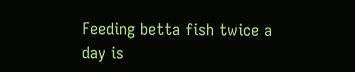Feeding betta fish twice a day is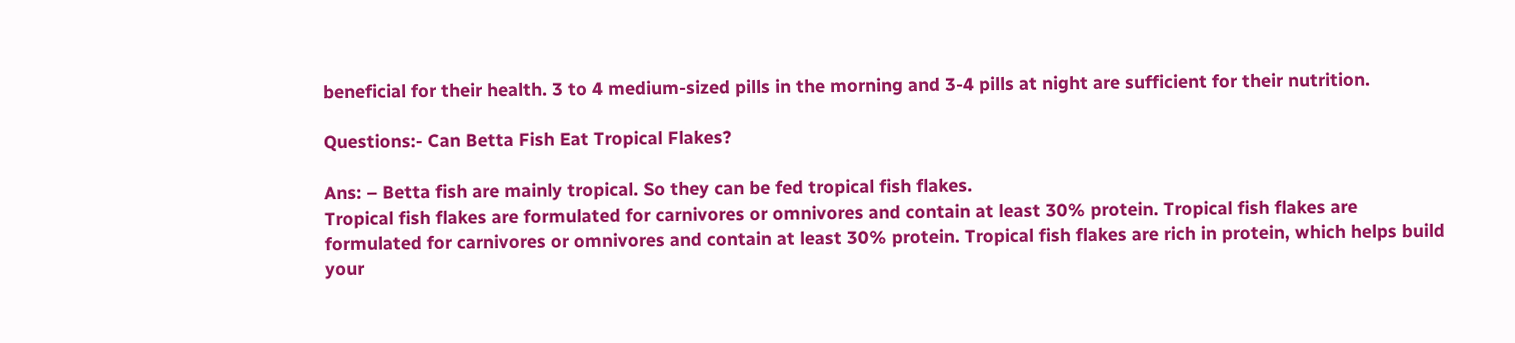beneficial for their health. 3 to 4 medium-sized pills in the morning and 3-4 pills at night are sufficient for their nutrition.

Questions:- Can Betta Fish Eat Tropical Flakes?

Ans: – Betta fish are mainly tropical. So they can be fed tropical fish flakes.
Tropical fish flakes are formulated for carnivores or omnivores and contain at least 30% protein. Tropical fish flakes are formulated for carnivores or omnivores and contain at least 30% protein. Tropical fish flakes are rich in protein, which helps build your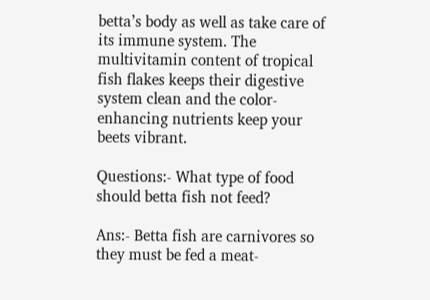betta’s body as well as take care of its immune system. The multivitamin content of tropical fish flakes keeps their digestive system clean and the color-enhancing nutrients keep your beets vibrant.

Questions:- What type of food should betta fish not feed?

Ans:- Betta fish are carnivores so they must be fed a meat-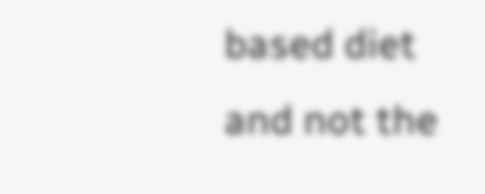based diet and not the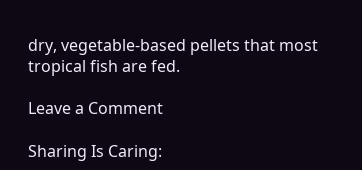dry, vegetable-based pellets that most tropical fish are fed.

Leave a Comment

Sharing Is Caring: